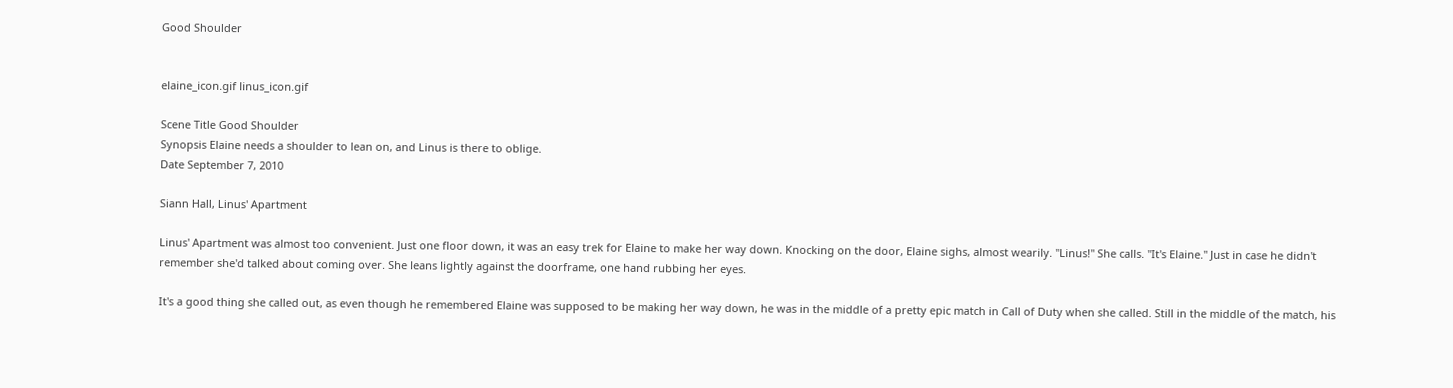Good Shoulder


elaine_icon.gif linus_icon.gif

Scene Title Good Shoulder
Synopsis Elaine needs a shoulder to lean on, and Linus is there to oblige.
Date September 7, 2010

Siann Hall, Linus' Apartment

Linus' Apartment was almost too convenient. Just one floor down, it was an easy trek for Elaine to make her way down. Knocking on the door, Elaine sighs, almost wearily. "Linus!" She calls. "It's Elaine." Just in case he didn't remember she'd talked about coming over. She leans lightly against the doorframe, one hand rubbing her eyes.

It's a good thing she called out, as even though he remembered Elaine was supposed to be making her way down, he was in the middle of a pretty epic match in Call of Duty when she called. Still in the middle of the match, his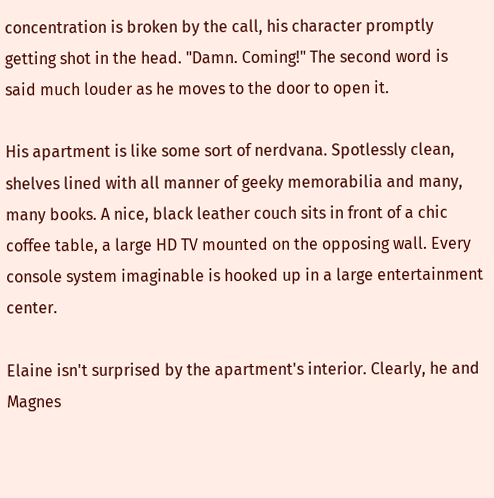concentration is broken by the call, his character promptly getting shot in the head. "Damn. Coming!" The second word is said much louder as he moves to the door to open it.

His apartment is like some sort of nerdvana. Spotlessly clean, shelves lined with all manner of geeky memorabilia and many, many books. A nice, black leather couch sits in front of a chic coffee table, a large HD TV mounted on the opposing wall. Every console system imaginable is hooked up in a large entertainment center.

Elaine isn't surprised by the apartment's interior. Clearly, he and Magnes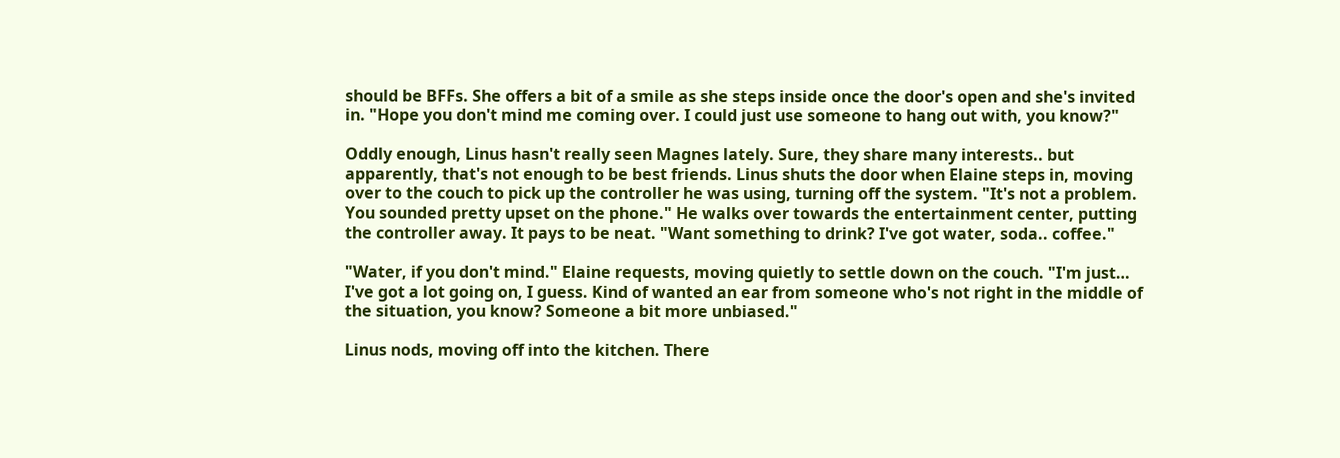should be BFFs. She offers a bit of a smile as she steps inside once the door's open and she's invited in. "Hope you don't mind me coming over. I could just use someone to hang out with, you know?"

Oddly enough, Linus hasn't really seen Magnes lately. Sure, they share many interests.. but apparently, that's not enough to be best friends. Linus shuts the door when Elaine steps in, moving over to the couch to pick up the controller he was using, turning off the system. "It's not a problem. You sounded pretty upset on the phone." He walks over towards the entertainment center, putting the controller away. It pays to be neat. "Want something to drink? I've got water, soda.. coffee."

"Water, if you don't mind." Elaine requests, moving quietly to settle down on the couch. "I'm just… I've got a lot going on, I guess. Kind of wanted an ear from someone who's not right in the middle of the situation, you know? Someone a bit more unbiased."

Linus nods, moving off into the kitchen. There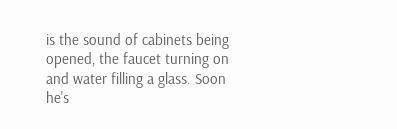is the sound of cabinets being opened, the faucet turning on and water filling a glass. Soon he's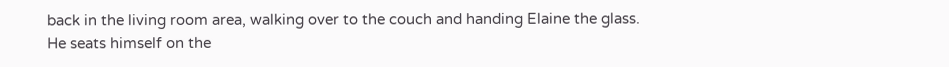back in the living room area, walking over to the couch and handing Elaine the glass. He seats himself on the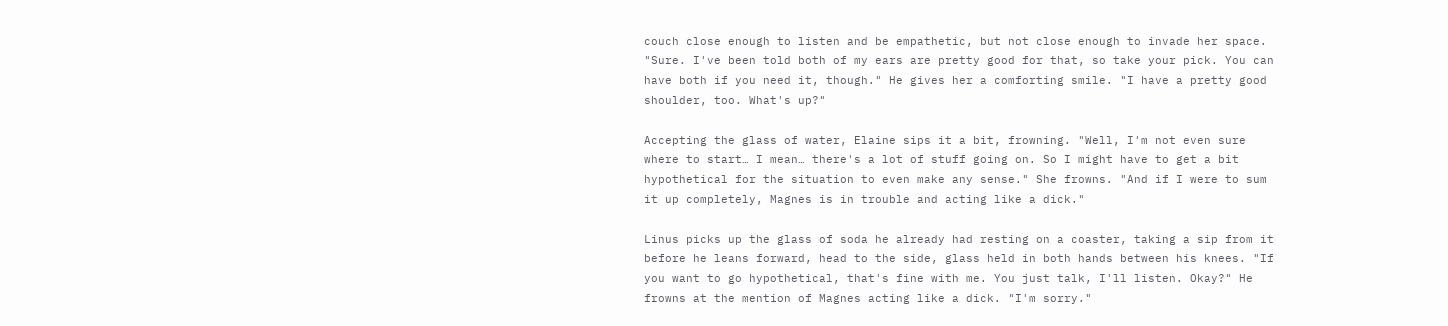couch close enough to listen and be empathetic, but not close enough to invade her space. "Sure. I've been told both of my ears are pretty good for that, so take your pick. You can have both if you need it, though." He gives her a comforting smile. "I have a pretty good shoulder, too. What's up?"

Accepting the glass of water, Elaine sips it a bit, frowning. "Well, I'm not even sure where to start… I mean… there's a lot of stuff going on. So I might have to get a bit hypothetical for the situation to even make any sense." She frowns. "And if I were to sum it up completely, Magnes is in trouble and acting like a dick."

Linus picks up the glass of soda he already had resting on a coaster, taking a sip from it before he leans forward, head to the side, glass held in both hands between his knees. "If you want to go hypothetical, that's fine with me. You just talk, I'll listen. Okay?" He frowns at the mention of Magnes acting like a dick. "I'm sorry."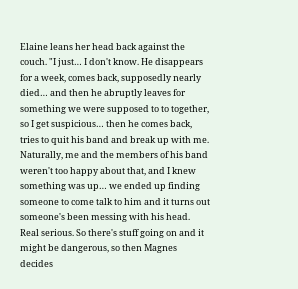Elaine leans her head back against the couch. "I just… I don't know. He disappears for a week, comes back, supposedly nearly died… and then he abruptly leaves for something we were supposed to to together, so I get suspicious… then he comes back, tries to quit his band and break up with me. Naturally, me and the members of his band weren't too happy about that, and I knew something was up… we ended up finding someone to come talk to him and it turns out someone's been messing with his head. Real serious. So there's stuff going on and it might be dangerous, so then Magnes decides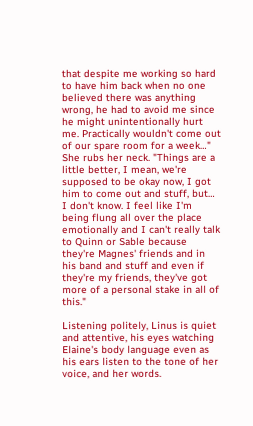that despite me working so hard to have him back when no one believed there was anything wrong, he had to avoid me since he might unintentionally hurt me. Practically wouldn't come out of our spare room for a week…" She rubs her neck. "Things are a little better, I mean, we're supposed to be okay now, I got him to come out and stuff, but… I don't know. I feel like I'm being flung all over the place emotionally and I can't really talk to Quinn or Sable because they're Magnes' friends and in his band and stuff and even if they're my friends, they've got more of a personal stake in all of this."

Listening politely, Linus is quiet and attentive, his eyes watching Elaine's body language even as his ears listen to the tone of her voice, and her words.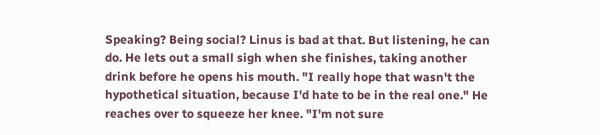Speaking? Being social? Linus is bad at that. But listening, he can do. He lets out a small sigh when she finishes, taking another drink before he opens his mouth. "I really hope that wasn't the hypothetical situation, because I'd hate to be in the real one." He reaches over to squeeze her knee. "I'm not sure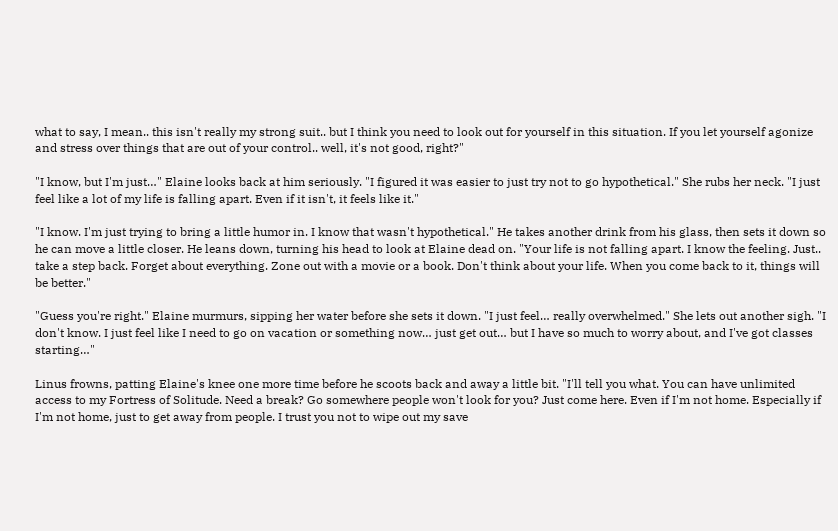what to say, I mean.. this isn't really my strong suit.. but I think you need to look out for yourself in this situation. If you let yourself agonize and stress over things that are out of your control.. well, it's not good, right?"

"I know, but I'm just…" Elaine looks back at him seriously. "I figured it was easier to just try not to go hypothetical." She rubs her neck. "I just feel like a lot of my life is falling apart. Even if it isn't, it feels like it."

"I know. I'm just trying to bring a little humor in. I know that wasn't hypothetical." He takes another drink from his glass, then sets it down so he can move a little closer. He leans down, turning his head to look at Elaine dead on. "Your life is not falling apart. I know the feeling. Just.. take a step back. Forget about everything. Zone out with a movie or a book. Don't think about your life. When you come back to it, things will be better."

"Guess you're right." Elaine murmurs, sipping her water before she sets it down. "I just feel… really overwhelmed." She lets out another sigh. "I don't know. I just feel like I need to go on vacation or something now… just get out… but I have so much to worry about, and I've got classes starting…"

Linus frowns, patting Elaine's knee one more time before he scoots back and away a little bit. "I'll tell you what. You can have unlimited access to my Fortress of Solitude. Need a break? Go somewhere people won't look for you? Just come here. Even if I'm not home. Especially if I'm not home, just to get away from people. I trust you not to wipe out my save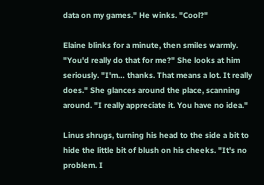data on my games." He winks. "Cool?"

Elaine blinks for a minute, then smiles warmly. "You'd really do that for me?" She looks at him seriously. "I'm… thanks. That means a lot. It really does." She glances around the place, scanning around. "I really appreciate it. You have no idea."

Linus shrugs, turning his head to the side a bit to hide the little bit of blush on his cheeks. "It's no problem. I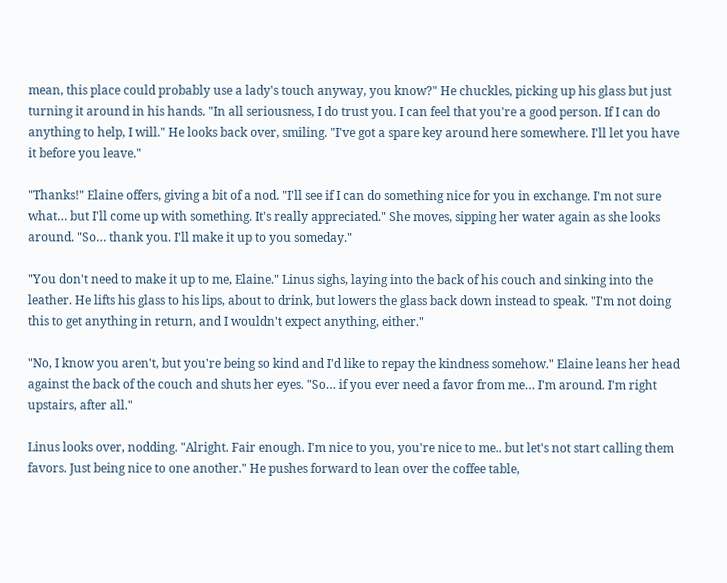mean, this place could probably use a lady's touch anyway, you know?" He chuckles, picking up his glass but just turning it around in his hands. "In all seriousness, I do trust you. I can feel that you're a good person. If I can do anything to help, I will." He looks back over, smiling. "I've got a spare key around here somewhere. I'll let you have it before you leave."

"Thanks!" Elaine offers, giving a bit of a nod. "I'll see if I can do something nice for you in exchange. I'm not sure what… but I'll come up with something. It's really appreciated." She moves, sipping her water again as she looks around. "So… thank you. I'll make it up to you someday."

"You don't need to make it up to me, Elaine." Linus sighs, laying into the back of his couch and sinking into the leather. He lifts his glass to his lips, about to drink, but lowers the glass back down instead to speak. "I'm not doing this to get anything in return, and I wouldn't expect anything, either."

"No, I know you aren't, but you're being so kind and I'd like to repay the kindness somehow." Elaine leans her head against the back of the couch and shuts her eyes. "So… if you ever need a favor from me… I'm around. I'm right upstairs, after all."

Linus looks over, nodding. "Alright. Fair enough. I'm nice to you, you're nice to me.. but let's not start calling them favors. Just being nice to one another." He pushes forward to lean over the coffee table,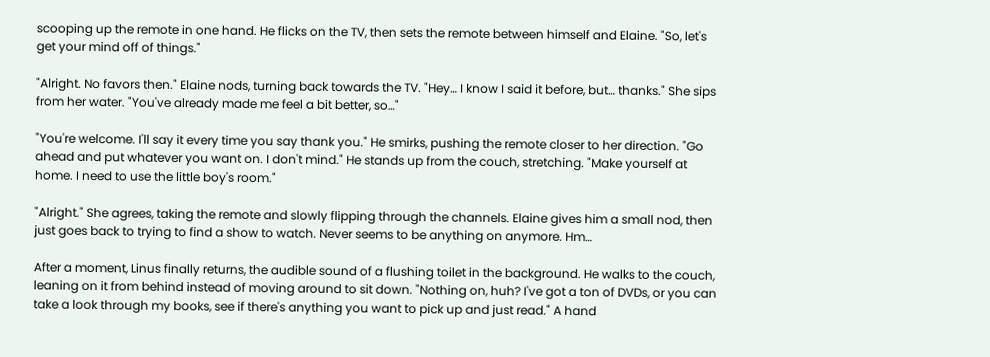scooping up the remote in one hand. He flicks on the TV, then sets the remote between himself and Elaine. "So, let's get your mind off of things."

"Alright. No favors then." Elaine nods, turning back towards the TV. "Hey… I know I said it before, but… thanks." She sips from her water. "You've already made me feel a bit better, so…"

"You're welcome. I'll say it every time you say thank you." He smirks, pushing the remote closer to her direction. "Go ahead and put whatever you want on. I don't mind." He stands up from the couch, stretching. "Make yourself at home. I need to use the little boy's room."

"Alright." She agrees, taking the remote and slowly flipping through the channels. Elaine gives him a small nod, then just goes back to trying to find a show to watch. Never seems to be anything on anymore. Hm…

After a moment, Linus finally returns, the audible sound of a flushing toilet in the background. He walks to the couch, leaning on it from behind instead of moving around to sit down. "Nothing on, huh? I've got a ton of DVDs, or you can take a look through my books, see if there's anything you want to pick up and just read." A hand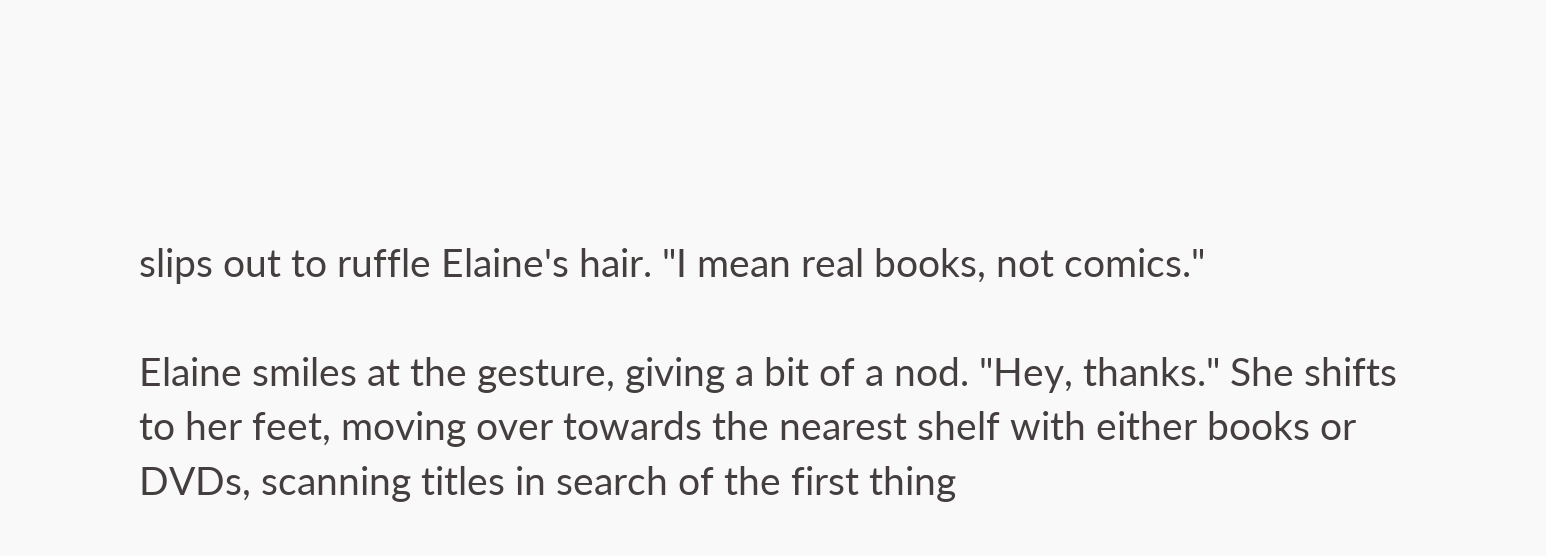slips out to ruffle Elaine's hair. "I mean real books, not comics."

Elaine smiles at the gesture, giving a bit of a nod. "Hey, thanks." She shifts to her feet, moving over towards the nearest shelf with either books or DVDs, scanning titles in search of the first thing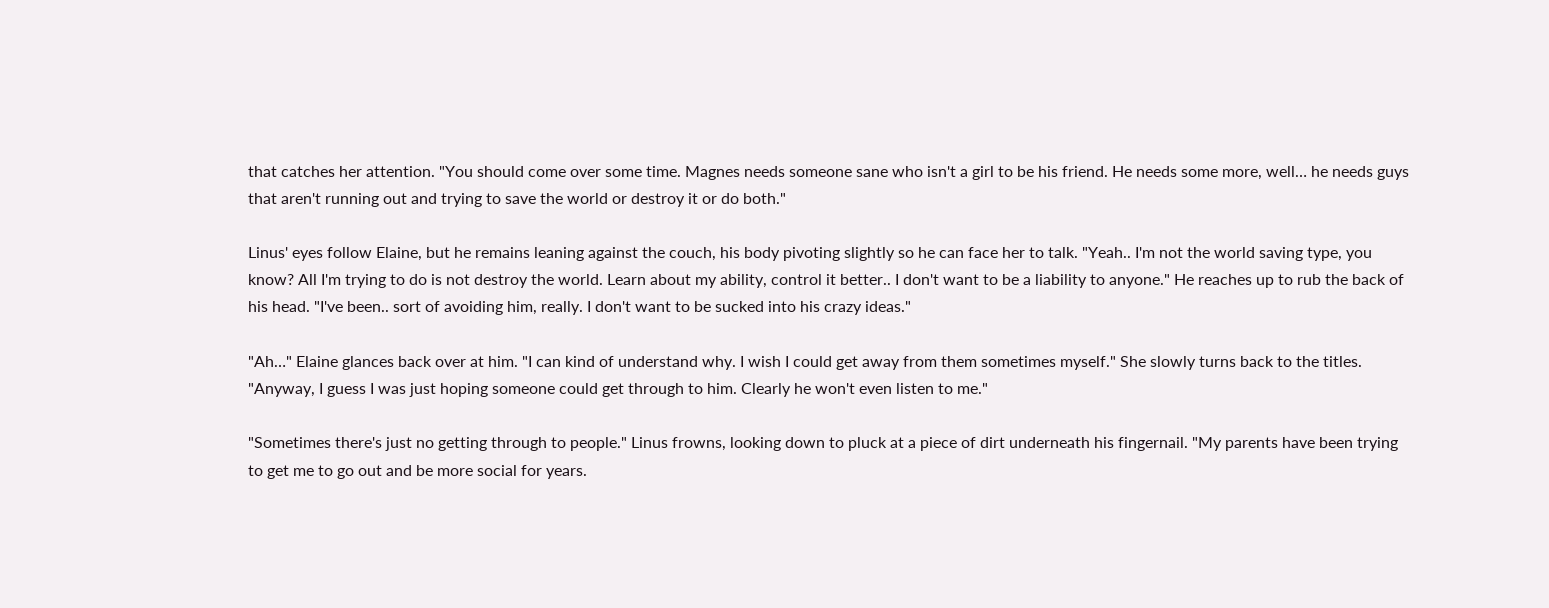that catches her attention. "You should come over some time. Magnes needs someone sane who isn't a girl to be his friend. He needs some more, well… he needs guys that aren't running out and trying to save the world or destroy it or do both."

Linus' eyes follow Elaine, but he remains leaning against the couch, his body pivoting slightly so he can face her to talk. "Yeah.. I'm not the world saving type, you know? All I'm trying to do is not destroy the world. Learn about my ability, control it better.. I don't want to be a liability to anyone." He reaches up to rub the back of his head. "I've been.. sort of avoiding him, really. I don't want to be sucked into his crazy ideas."

"Ah…" Elaine glances back over at him. "I can kind of understand why. I wish I could get away from them sometimes myself." She slowly turns back to the titles. "Anyway, I guess I was just hoping someone could get through to him. Clearly he won't even listen to me."

"Sometimes there's just no getting through to people." Linus frowns, looking down to pluck at a piece of dirt underneath his fingernail. "My parents have been trying to get me to go out and be more social for years.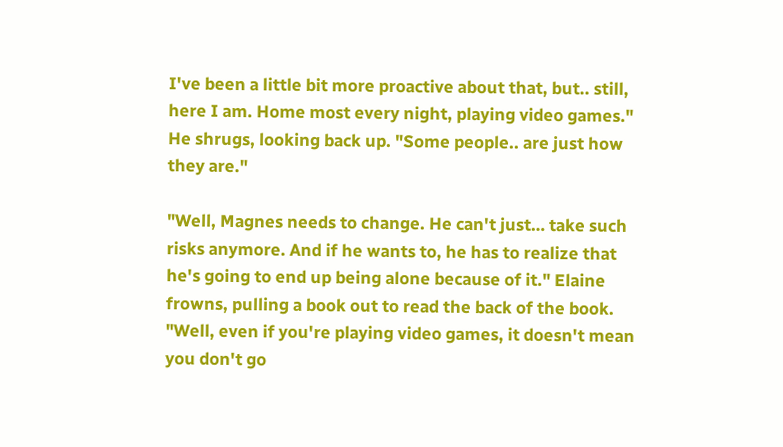I've been a little bit more proactive about that, but.. still, here I am. Home most every night, playing video games." He shrugs, looking back up. "Some people.. are just how they are."

"Well, Magnes needs to change. He can't just… take such risks anymore. And if he wants to, he has to realize that he's going to end up being alone because of it." Elaine frowns, pulling a book out to read the back of the book. "Well, even if you're playing video games, it doesn't mean you don't go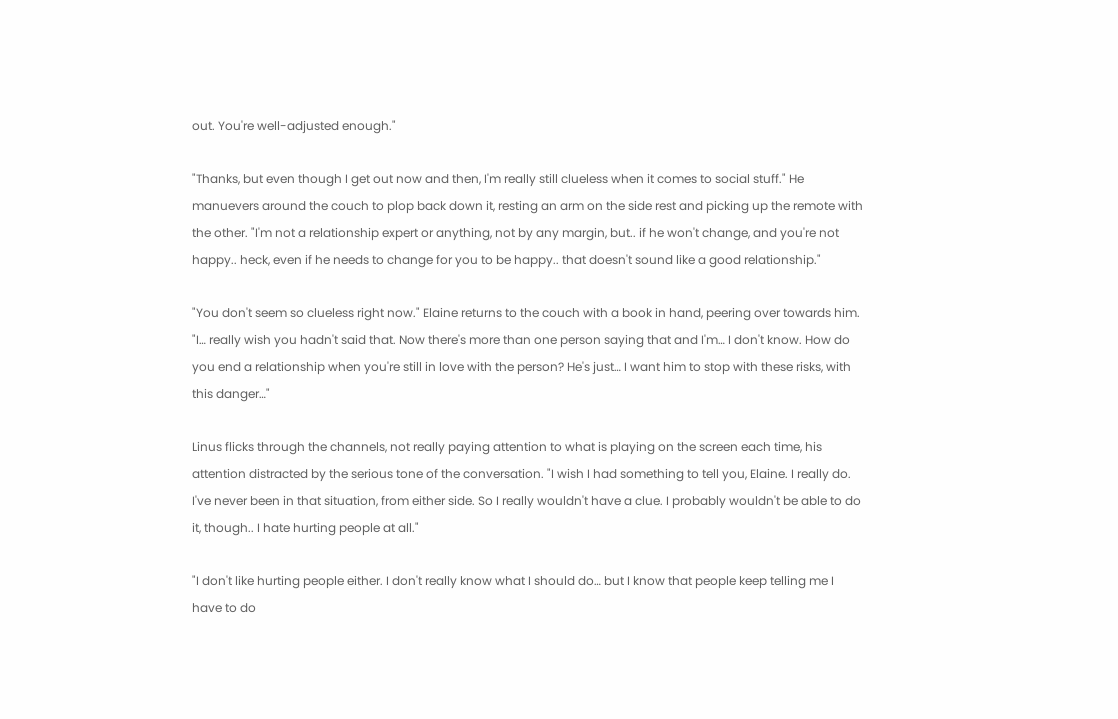out. You're well-adjusted enough."

"Thanks, but even though I get out now and then, I'm really still clueless when it comes to social stuff." He manuevers around the couch to plop back down it, resting an arm on the side rest and picking up the remote with the other. "I'm not a relationship expert or anything, not by any margin, but.. if he won't change, and you're not happy.. heck, even if he needs to change for you to be happy.. that doesn't sound like a good relationship."

"You don't seem so clueless right now." Elaine returns to the couch with a book in hand, peering over towards him. "I… really wish you hadn't said that. Now there's more than one person saying that and I'm… I don't know. How do you end a relationship when you're still in love with the person? He's just… I want him to stop with these risks, with this danger…"

Linus flicks through the channels, not really paying attention to what is playing on the screen each time, his attention distracted by the serious tone of the conversation. "I wish I had something to tell you, Elaine. I really do. I've never been in that situation, from either side. So I really wouldn't have a clue. I probably wouldn't be able to do it, though.. I hate hurting people at all."

"I don't like hurting people either. I don't really know what I should do… but I know that people keep telling me I have to do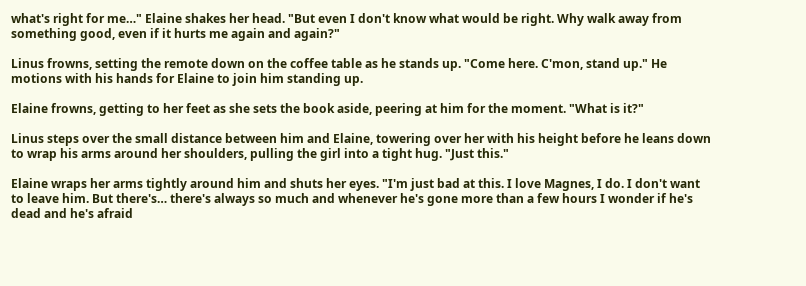what's right for me…" Elaine shakes her head. "But even I don't know what would be right. Why walk away from something good, even if it hurts me again and again?"

Linus frowns, setting the remote down on the coffee table as he stands up. "Come here. C'mon, stand up." He motions with his hands for Elaine to join him standing up.

Elaine frowns, getting to her feet as she sets the book aside, peering at him for the moment. "What is it?"

Linus steps over the small distance between him and Elaine, towering over her with his height before he leans down to wrap his arms around her shoulders, pulling the girl into a tight hug. "Just this."

Elaine wraps her arms tightly around him and shuts her eyes. "I'm just bad at this. I love Magnes, I do. I don't want to leave him. But there's… there's always so much and whenever he's gone more than a few hours I wonder if he's dead and he's afraid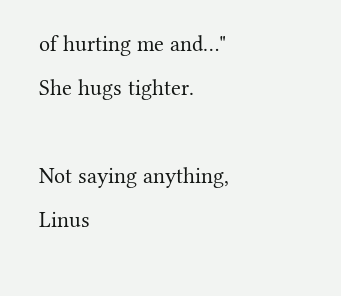of hurting me and…" She hugs tighter.

Not saying anything, Linus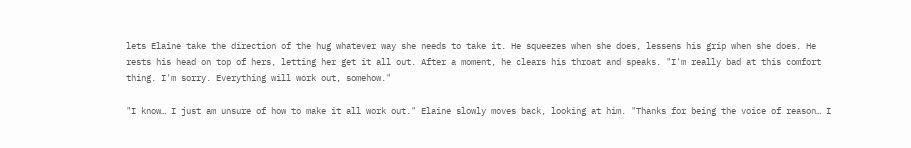lets Elaine take the direction of the hug whatever way she needs to take it. He squeezes when she does, lessens his grip when she does. He rests his head on top of hers, letting her get it all out. After a moment, he clears his throat and speaks. "I'm really bad at this comfort thing. I'm sorry. Everything will work out, somehow."

"I know… I just am unsure of how to make it all work out." Elaine slowly moves back, looking at him. "Thanks for being the voice of reason… I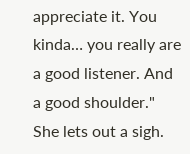appreciate it. You kinda… you really are a good listener. And a good shoulder." She lets out a sigh.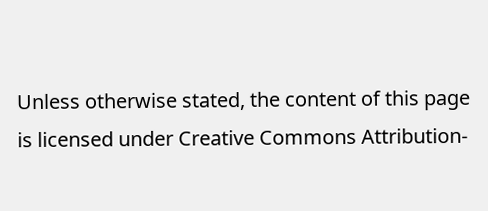Unless otherwise stated, the content of this page is licensed under Creative Commons Attribution-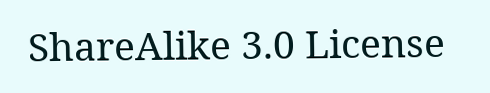ShareAlike 3.0 License